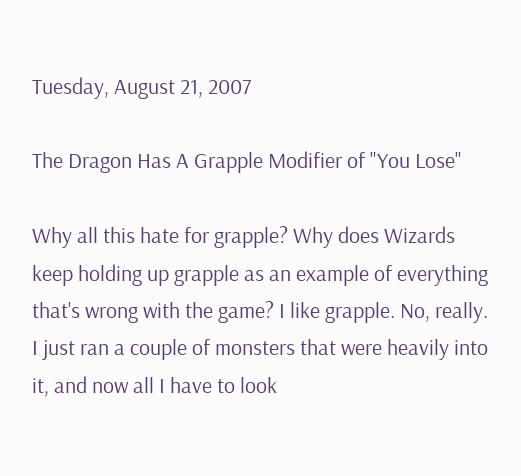Tuesday, August 21, 2007

The Dragon Has A Grapple Modifier of "You Lose"

Why all this hate for grapple? Why does Wizards keep holding up grapple as an example of everything that's wrong with the game? I like grapple. No, really. I just ran a couple of monsters that were heavily into it, and now all I have to look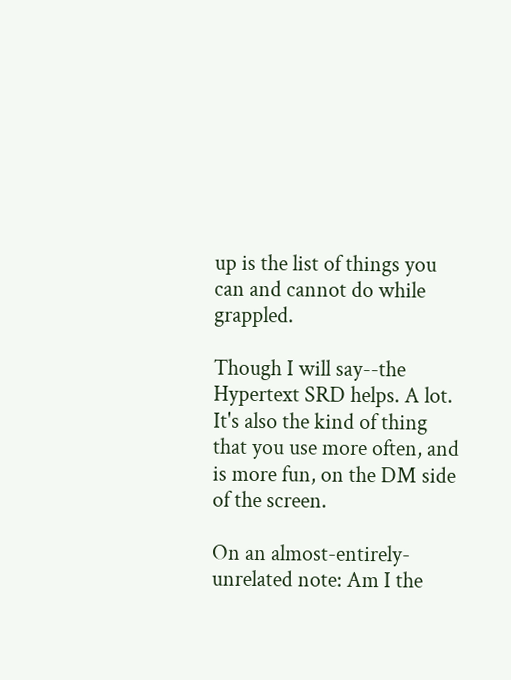up is the list of things you can and cannot do while grappled.

Though I will say--the Hypertext SRD helps. A lot. It's also the kind of thing that you use more often, and is more fun, on the DM side of the screen.

On an almost-entirely-unrelated note: Am I the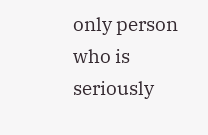only person who is seriously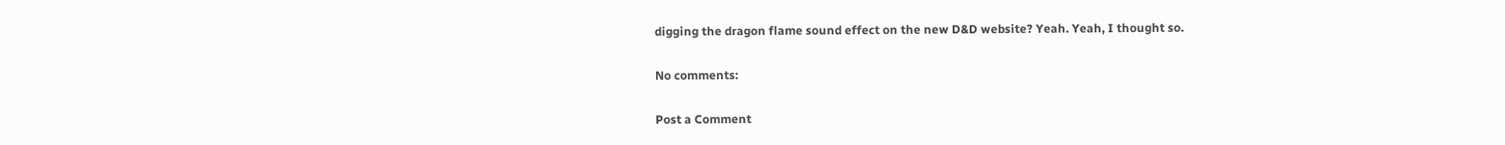digging the dragon flame sound effect on the new D&D website? Yeah. Yeah, I thought so.

No comments:

Post a Comment